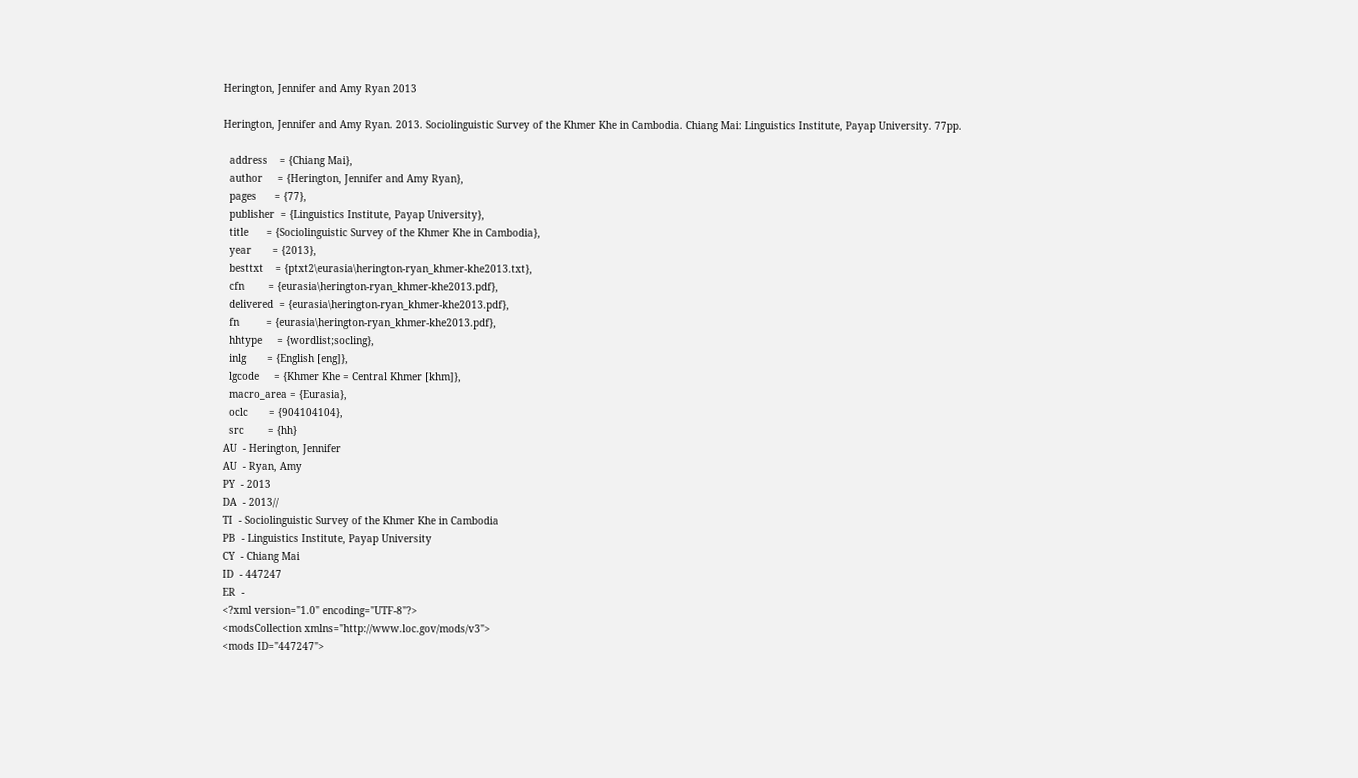Herington, Jennifer and Amy Ryan 2013

Herington, Jennifer and Amy Ryan. 2013. Sociolinguistic Survey of the Khmer Khe in Cambodia. Chiang Mai: Linguistics Institute, Payap University. 77pp.

  address    = {Chiang Mai},
  author     = {Herington, Jennifer and Amy Ryan},
  pages      = {77},
  publisher  = {Linguistics Institute, Payap University},
  title      = {Sociolinguistic Survey of the Khmer Khe in Cambodia},
  year       = {2013},
  besttxt    = {ptxt2\eurasia\herington-ryan_khmer-khe2013.txt},
  cfn        = {eurasia\herington-ryan_khmer-khe2013.pdf},
  delivered  = {eurasia\herington-ryan_khmer-khe2013.pdf},
  fn         = {eurasia\herington-ryan_khmer-khe2013.pdf},
  hhtype     = {wordlist;socling},
  inlg       = {English [eng]},
  lgcode     = {Khmer Khe = Central Khmer [khm]},
  macro_area = {Eurasia},
  oclc       = {904104104},
  src        = {hh}
AU  - Herington, Jennifer
AU  - Ryan, Amy
PY  - 2013
DA  - 2013//
TI  - Sociolinguistic Survey of the Khmer Khe in Cambodia
PB  - Linguistics Institute, Payap University
CY  - Chiang Mai
ID  - 447247
ER  -
<?xml version="1.0" encoding="UTF-8"?>
<modsCollection xmlns="http://www.loc.gov/mods/v3">
<mods ID="447247">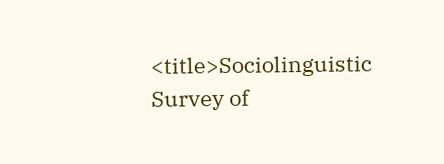<title>Sociolinguistic Survey of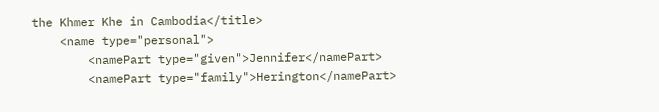the Khmer Khe in Cambodia</title>
    <name type="personal">
        <namePart type="given">Jennifer</namePart>
        <namePart type="family">Herington</namePart>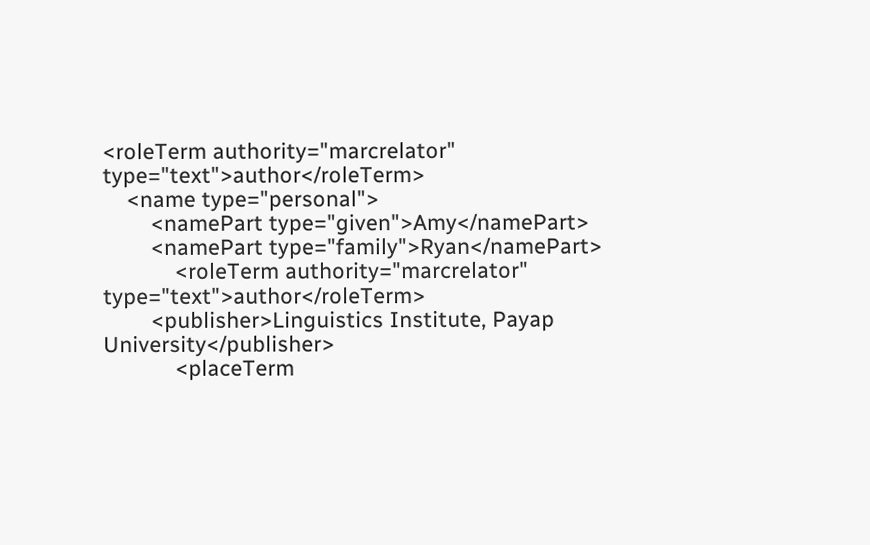<roleTerm authority="marcrelator" type="text">author</roleTerm>
    <name type="personal">
        <namePart type="given">Amy</namePart>
        <namePart type="family">Ryan</namePart>
            <roleTerm authority="marcrelator" type="text">author</roleTerm>
        <publisher>Linguistics Institute, Payap University</publisher>
            <placeTerm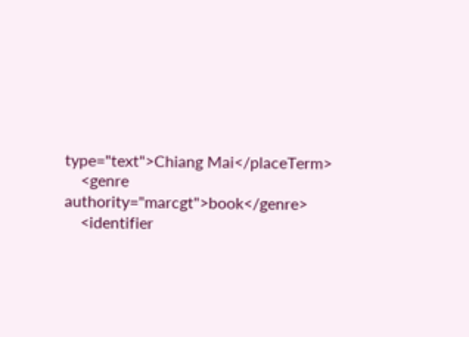type="text">Chiang Mai</placeTerm>
    <genre authority="marcgt">book</genre>
    <identifier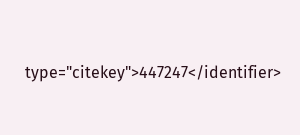type="citekey">447247</identifier>